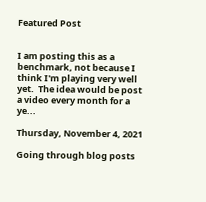Featured Post


I am posting this as a benchmark, not because I think I'm playing very well yet.  The idea would be post a video every month for a ye...

Thursday, November 4, 2021

Going through blog posts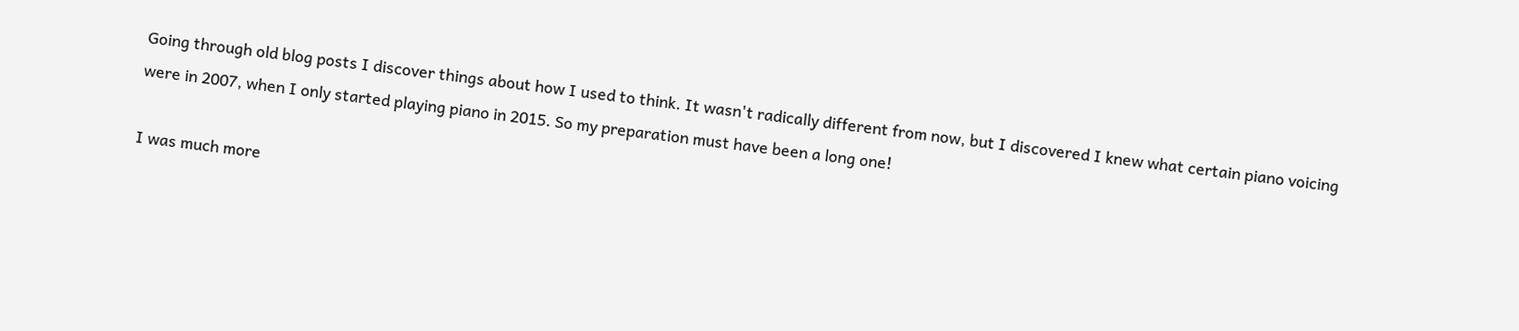Going through old blog posts I discover things about how I used to think. It wasn't radically different from now, but I discovered I knew what certain piano voicing were in 2007, when I only started playing piano in 2015. So my preparation must have been a long one!

I was much more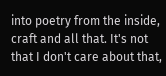into poetry from the inside, craft and all that. It's not that I don't care about that,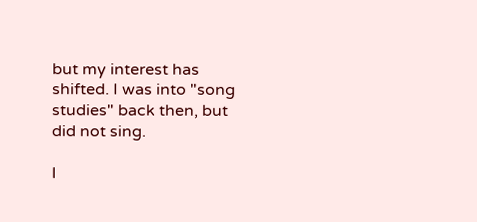but my interest has shifted. I was into "song studies" back then, but did not sing.

I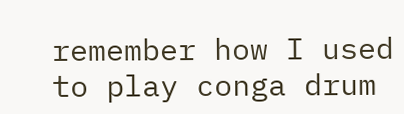remember how I used to play conga drum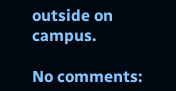outside on campus.

No comments: